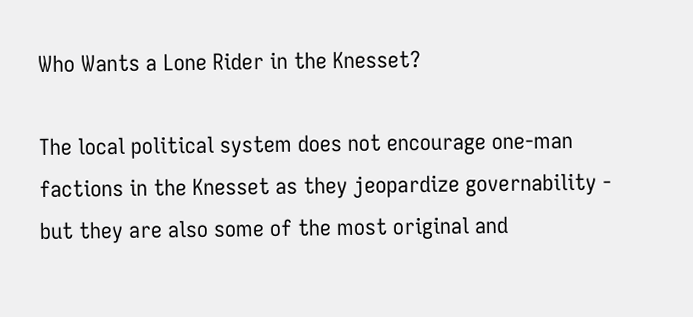Who Wants a Lone Rider in the Knesset?

The local political system does not encourage one-man factions in the Knesset as they jeopardize governability - but they are also some of the most original and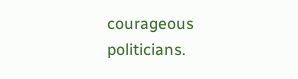courageous politicians.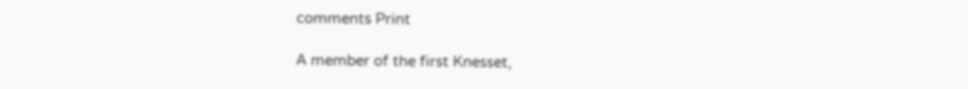comments Print

A member of the first Knesset,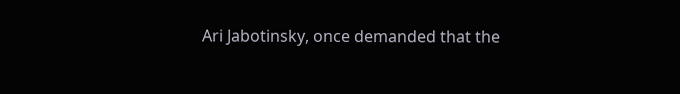Ari Jabotinsky, once demanded that the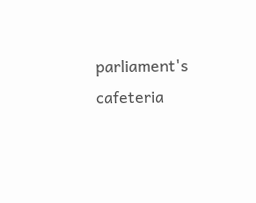parliament's cafeteria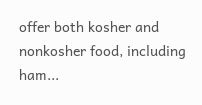offer both kosher and nonkosher food, including ham...